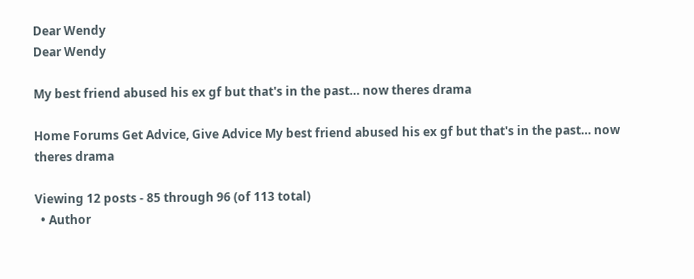Dear Wendy
Dear Wendy

My best friend abused his ex gf but that's in the past… now theres drama

Home Forums Get Advice, Give Advice My best friend abused his ex gf but that's in the past… now theres drama

Viewing 12 posts - 85 through 96 (of 113 total)
  • Author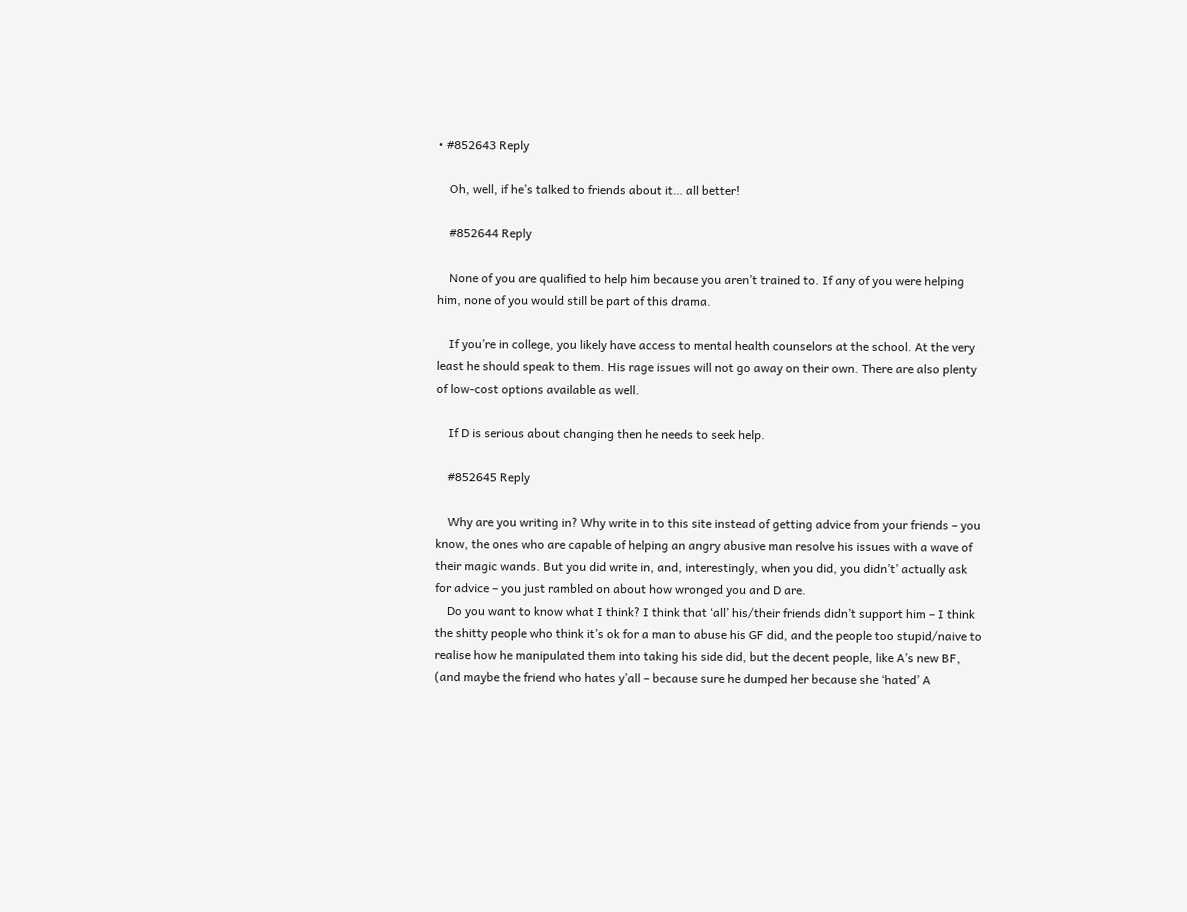• #852643 Reply

    Oh, well, if he’s talked to friends about it… all better!

    #852644 Reply

    None of you are qualified to help him because you aren’t trained to. If any of you were helping him, none of you would still be part of this drama.

    If you’re in college, you likely have access to mental health counselors at the school. At the very least he should speak to them. His rage issues will not go away on their own. There are also plenty of low-cost options available as well.

    If D is serious about changing then he needs to seek help.

    #852645 Reply

    Why are you writing in? Why write in to this site instead of getting advice from your friends – you know, the ones who are capable of helping an angry abusive man resolve his issues with a wave of their magic wands. But you did write in, and, interestingly, when you did, you didn’t’ actually ask for advice – you just rambled on about how wronged you and D are.
    Do you want to know what I think? I think that ‘all’ his/their friends didn’t support him – I think the shitty people who think it’s ok for a man to abuse his GF did, and the people too stupid/naive to realise how he manipulated them into taking his side did, but the decent people, like A’s new BF, (and maybe the friend who hates y’all – because sure he dumped her because she ‘hated’ A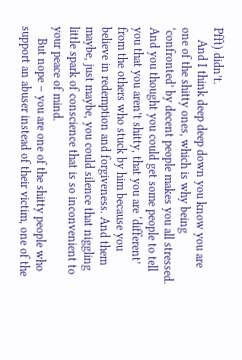Pfft) didn’t.
    And I think deep deep down you know you are one of the shitty ones, which is why being ‘confronted’ by decent people makes you all stressed. And you thought you could get some people to tell you that you aren’t shitty, that you are ‘different’ from the others who stuck by him because you believe in redemption and forgiveness. And them maybe, just maybe, you could silence that niggling little spark of conscience that is so inconvenient to your peace of mind.
    But nope – you are one of the shitty people who support an abuser instead of their victim, one of the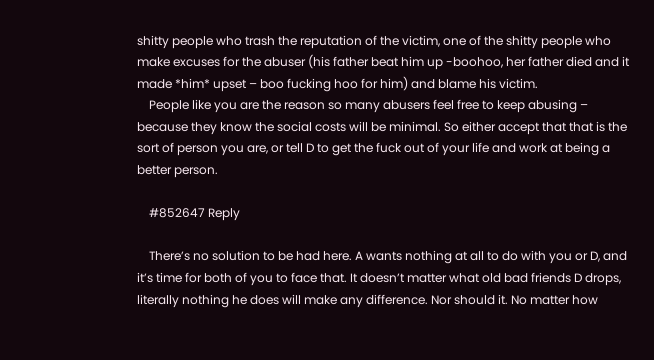shitty people who trash the reputation of the victim, one of the shitty people who make excuses for the abuser (his father beat him up -boohoo, her father died and it made *him* upset – boo fucking hoo for him) and blame his victim.
    People like you are the reason so many abusers feel free to keep abusing – because they know the social costs will be minimal. So either accept that that is the sort of person you are, or tell D to get the fuck out of your life and work at being a better person.

    #852647 Reply

    There’s no solution to be had here. A wants nothing at all to do with you or D, and it’s time for both of you to face that. It doesn’t matter what old bad friends D drops, literally nothing he does will make any difference. Nor should it. No matter how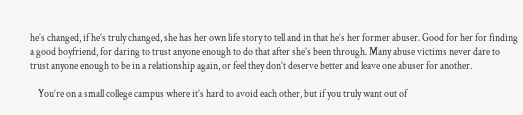he’s changed, if he’s truly changed, she has her own life story to tell and in that he’s her former abuser. Good for her for finding a good boyfriend, for daring to trust anyone enough to do that after she’s been through. Many abuse victims never dare to trust anyone enough to be in a relationship again, or feel they don’t deserve better and leave one abuser for another.

    You’re on a small college campus where it’s hard to avoid each other, but if you truly want out of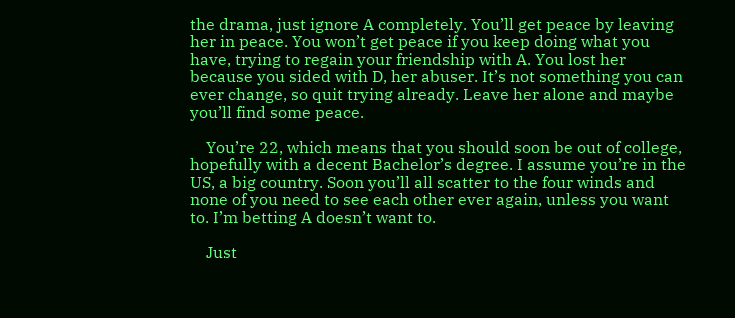the drama, just ignore A completely. You’ll get peace by leaving her in peace. You won’t get peace if you keep doing what you have, trying to regain your friendship with A. You lost her because you sided with D, her abuser. It’s not something you can ever change, so quit trying already. Leave her alone and maybe you’ll find some peace.

    You’re 22, which means that you should soon be out of college, hopefully with a decent Bachelor’s degree. I assume you’re in the US, a big country. Soon you’ll all scatter to the four winds and none of you need to see each other ever again, unless you want to. I’m betting A doesn’t want to.

    Just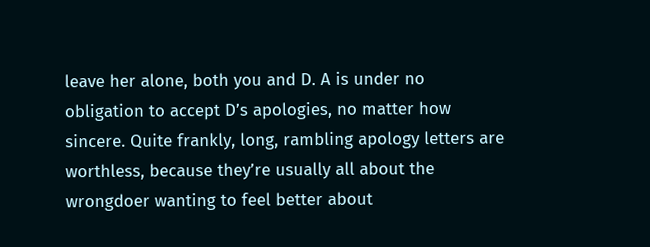leave her alone, both you and D. A is under no obligation to accept D’s apologies, no matter how sincere. Quite frankly, long, rambling apology letters are worthless, because they’re usually all about the wrongdoer wanting to feel better about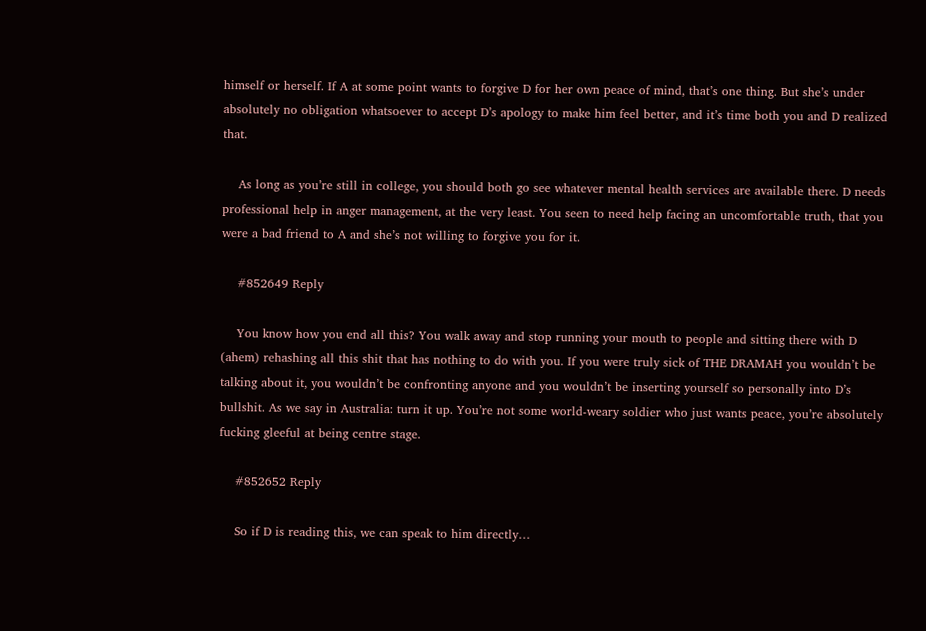himself or herself. If A at some point wants to forgive D for her own peace of mind, that’s one thing. But she’s under absolutely no obligation whatsoever to accept D’s apology to make him feel better, and it’s time both you and D realized that.

    As long as you’re still in college, you should both go see whatever mental health services are available there. D needs professional help in anger management, at the very least. You seen to need help facing an uncomfortable truth, that you were a bad friend to A and she’s not willing to forgive you for it.

    #852649 Reply

    You know how you end all this? You walk away and stop running your mouth to people and sitting there with D (ahem) rehashing all this shit that has nothing to do with you. If you were truly sick of THE DRAMAH you wouldn’t be talking about it, you wouldn’t be confronting anyone and you wouldn’t be inserting yourself so personally into D’s bullshit. As we say in Australia: turn it up. You’re not some world-weary soldier who just wants peace, you’re absolutely fucking gleeful at being centre stage.

    #852652 Reply

    So if D is reading this, we can speak to him directly…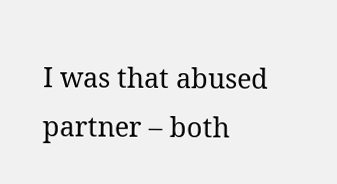I was that abused partner – both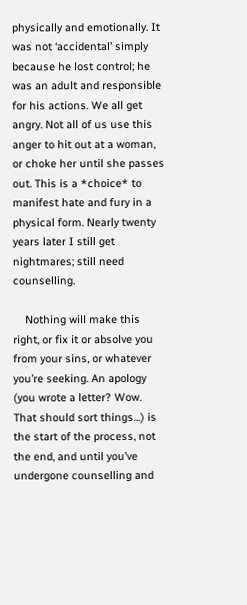physically and emotionally. It was not ‘accidental’ simply because he lost control; he was an adult and responsible for his actions. We all get angry. Not all of us use this anger to hit out at a woman, or choke her until she passes out. This is a *choice* to manifest hate and fury in a physical form. Nearly twenty years later I still get nightmares; still need counselling.

    Nothing will make this right, or fix it or absolve you from your sins, or whatever you’re seeking. An apology (you wrote a letter? Wow. That should sort things…) is the start of the process, not the end, and until you’ve undergone counselling and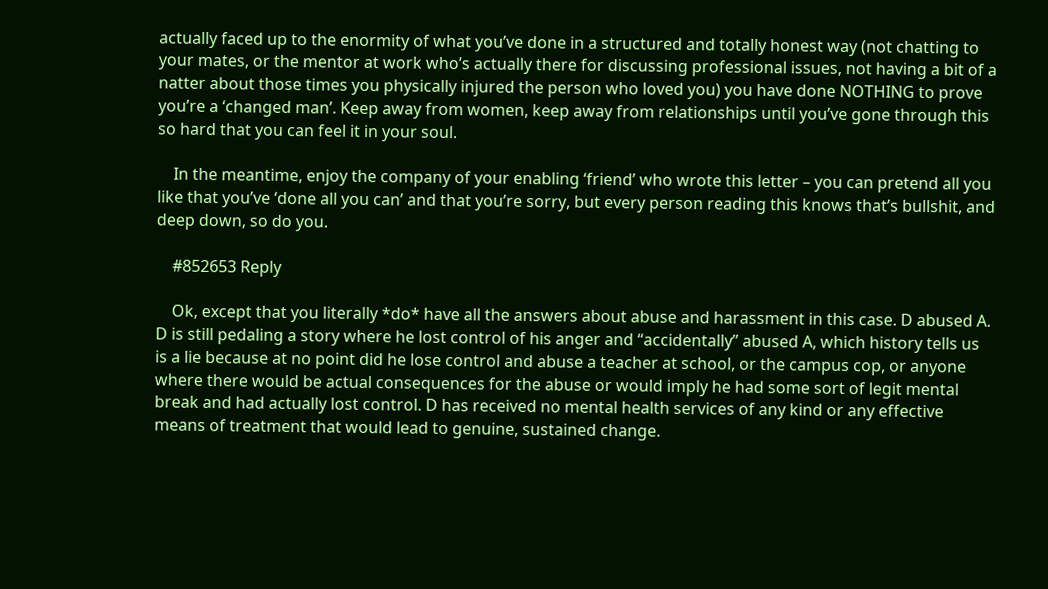actually faced up to the enormity of what you’ve done in a structured and totally honest way (not chatting to your mates, or the mentor at work who’s actually there for discussing professional issues, not having a bit of a natter about those times you physically injured the person who loved you) you have done NOTHING to prove you’re a ‘changed man’. Keep away from women, keep away from relationships until you’ve gone through this so hard that you can feel it in your soul.

    In the meantime, enjoy the company of your enabling ‘friend’ who wrote this letter – you can pretend all you like that you’ve ‘done all you can’ and that you’re sorry, but every person reading this knows that’s bullshit, and deep down, so do you.

    #852653 Reply

    Ok, except that you literally *do* have all the answers about abuse and harassment in this case. D abused A. D is still pedaling a story where he lost control of his anger and “accidentally” abused A, which history tells us is a lie because at no point did he lose control and abuse a teacher at school, or the campus cop, or anyone where there would be actual consequences for the abuse or would imply he had some sort of legit mental break and had actually lost control. D has received no mental health services of any kind or any effective means of treatment that would lead to genuine, sustained change.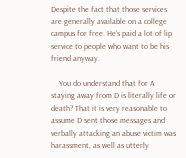Despite the fact that those services are generally available on a college campus for free. He’s paid a lot of lip service to people who want to be his friend anyway.

    You do understand that for A staying away from D is literally life or death? That it is very reasonable to assume D sent those messages and verbally attacking an abuse victim was harassment, as well as utterly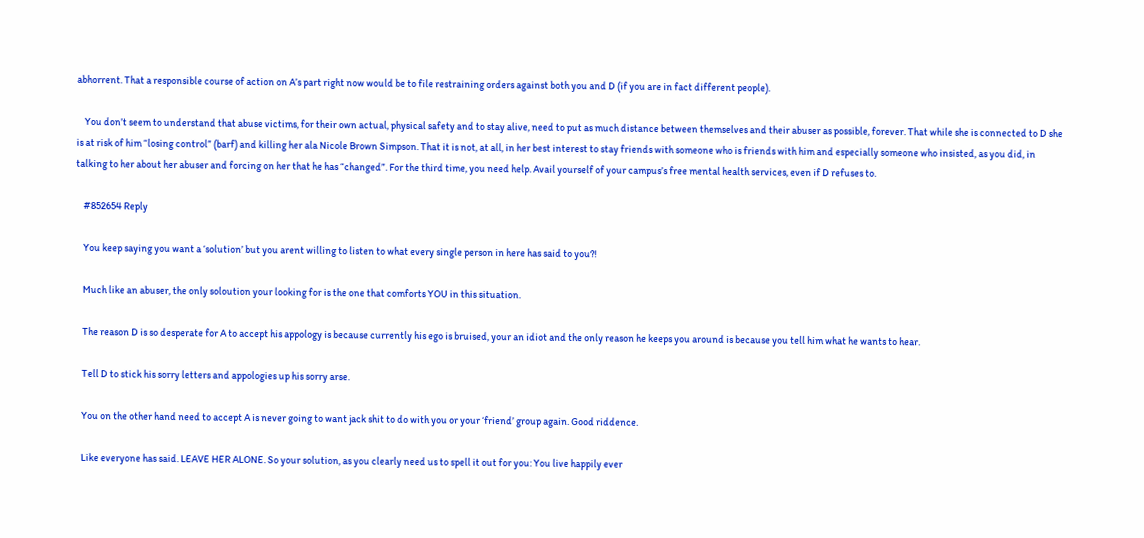abhorrent. That a responsible course of action on A’s part right now would be to file restraining orders against both you and D (if you are in fact different people).

    You don’t seem to understand that abuse victims, for their own actual, physical safety and to stay alive, need to put as much distance between themselves and their abuser as possible, forever. That while she is connected to D she is at risk of him “losing control” (barf) and killing her ala Nicole Brown Simpson. That it is not, at all, in her best interest to stay friends with someone who is friends with him and especially someone who insisted, as you did, in talking to her about her abuser and forcing on her that he has “changed”. For the third time, you need help. Avail yourself of your campus’s free mental health services, even if D refuses to.

    #852654 Reply

    You keep saying you want a ‘solution’ but you arent willing to listen to what every single person in here has said to you?!

    Much like an abuser, the only soloution your looking for is the one that comforts YOU in this situation.

    The reason D is so desperate for A to accept his appology is because currently his ego is bruised, your an idiot and the only reason he keeps you around is because you tell him what he wants to hear.

    Tell D to stick his sorry letters and appologies up his sorry arse.

    You on the other hand need to accept A is never going to want jack shit to do with you or your ‘friend’ group again. Good riddence.

    Like everyone has said. LEAVE HER ALONE. So your solution, as you clearly need us to spell it out for you: You live happily ever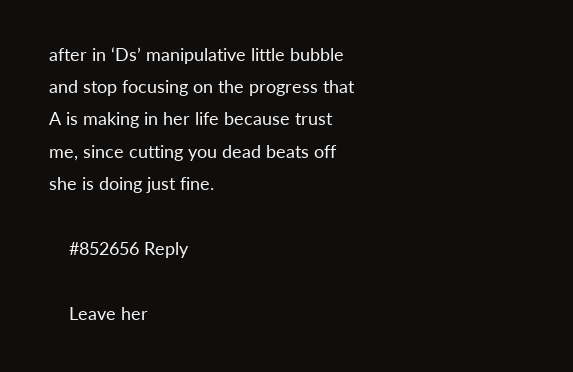after in ‘Ds’ manipulative little bubble and stop focusing on the progress that A is making in her life because trust me, since cutting you dead beats off she is doing just fine.

    #852656 Reply

    Leave her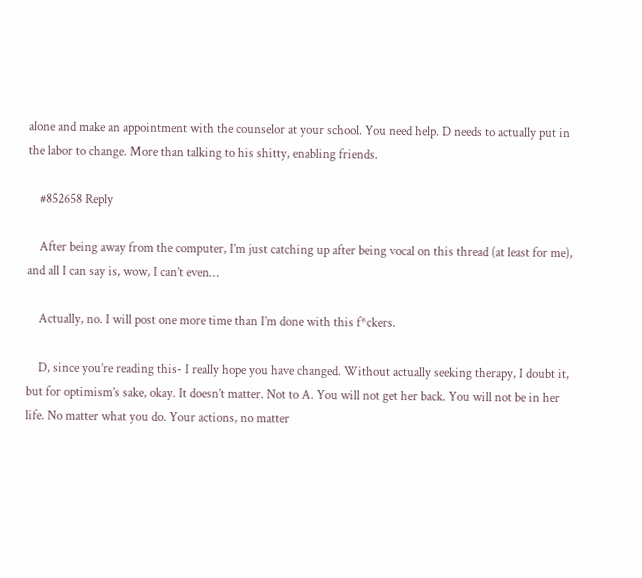alone and make an appointment with the counselor at your school. You need help. D needs to actually put in the labor to change. More than talking to his shitty, enabling friends.

    #852658 Reply

    After being away from the computer, I’m just catching up after being vocal on this thread (at least for me), and all I can say is, wow, I can’t even…

    Actually, no. I will post one more time than I’m done with this f*ckers.

    D, since you’re reading this- I really hope you have changed. Without actually seeking therapy, I doubt it, but for optimism’s sake, okay. It doesn’t matter. Not to A. You will not get her back. You will not be in her life. No matter what you do. Your actions, no matter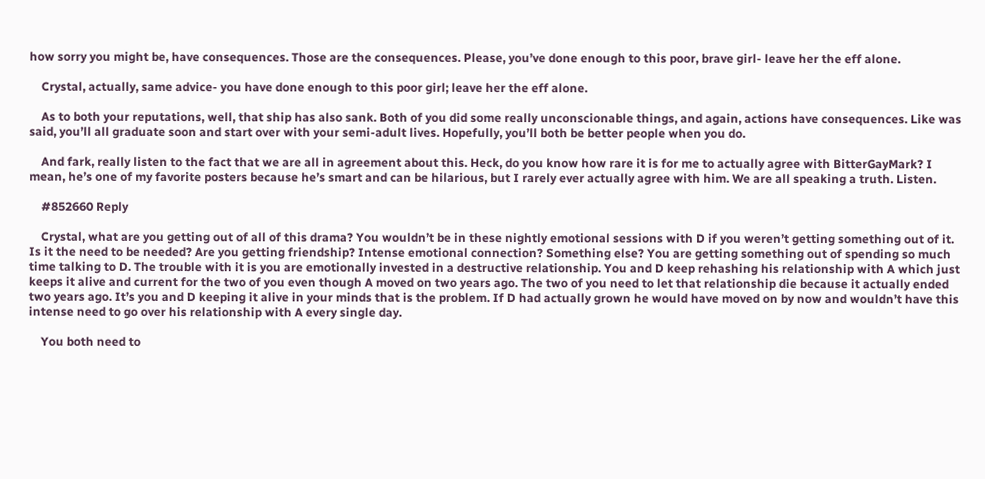how sorry you might be, have consequences. Those are the consequences. Please, you’ve done enough to this poor, brave girl- leave her the eff alone.

    Crystal, actually, same advice- you have done enough to this poor girl; leave her the eff alone.

    As to both your reputations, well, that ship has also sank. Both of you did some really unconscionable things, and again, actions have consequences. Like was said, you’ll all graduate soon and start over with your semi-adult lives. Hopefully, you’ll both be better people when you do.

    And fark, really listen to the fact that we are all in agreement about this. Heck, do you know how rare it is for me to actually agree with BitterGayMark? I mean, he’s one of my favorite posters because he’s smart and can be hilarious, but I rarely ever actually agree with him. We are all speaking a truth. Listen.

    #852660 Reply

    Crystal, what are you getting out of all of this drama? You wouldn’t be in these nightly emotional sessions with D if you weren’t getting something out of it. Is it the need to be needed? Are you getting friendship? Intense emotional connection? Something else? You are getting something out of spending so much time talking to D. The trouble with it is you are emotionally invested in a destructive relationship. You and D keep rehashing his relationship with A which just keeps it alive and current for the two of you even though A moved on two years ago. The two of you need to let that relationship die because it actually ended two years ago. It’s you and D keeping it alive in your minds that is the problem. If D had actually grown he would have moved on by now and wouldn’t have this intense need to go over his relationship with A every single day.

    You both need to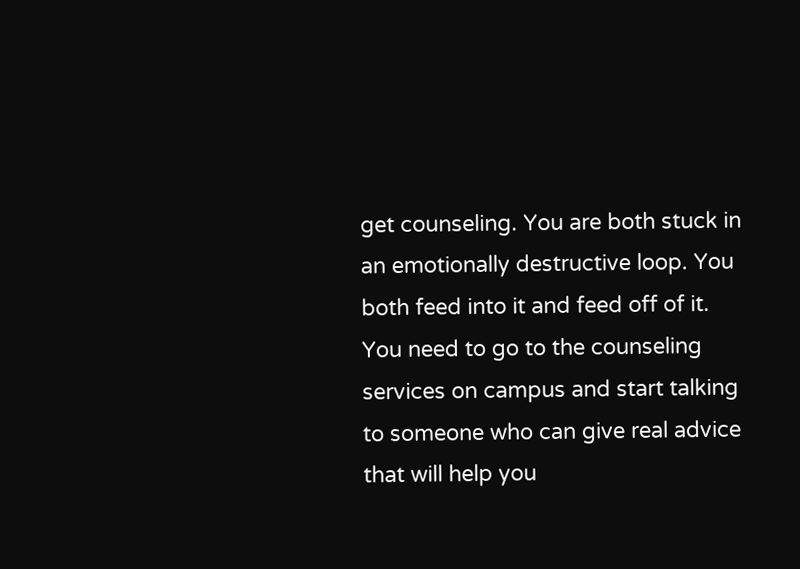get counseling. You are both stuck in an emotionally destructive loop. You both feed into it and feed off of it. You need to go to the counseling services on campus and start talking to someone who can give real advice that will help you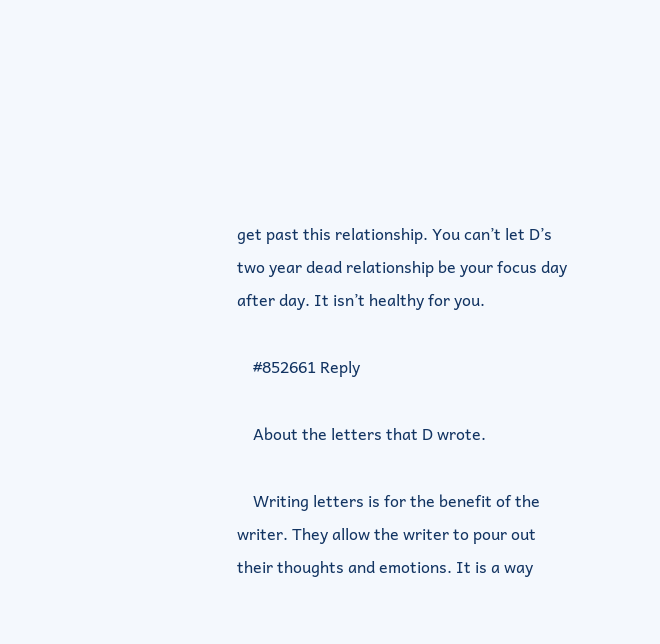get past this relationship. You can’t let D’s two year dead relationship be your focus day after day. It isn’t healthy for you.

    #852661 Reply

    About the letters that D wrote.

    Writing letters is for the benefit of the writer. They allow the writer to pour out their thoughts and emotions. It is a way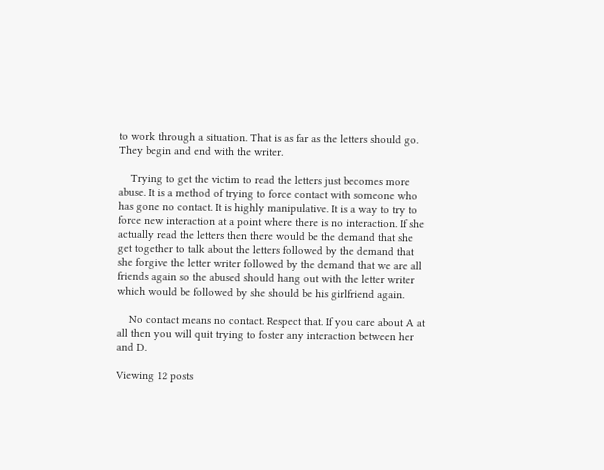to work through a situation. That is as far as the letters should go. They begin and end with the writer.

    Trying to get the victim to read the letters just becomes more abuse. It is a method of trying to force contact with someone who has gone no contact. It is highly manipulative. It is a way to try to force new interaction at a point where there is no interaction. If she actually read the letters then there would be the demand that she get together to talk about the letters followed by the demand that she forgive the letter writer followed by the demand that we are all friends again so the abused should hang out with the letter writer which would be followed by she should be his girlfriend again.

    No contact means no contact. Respect that. If you care about A at all then you will quit trying to foster any interaction between her and D.

Viewing 12 posts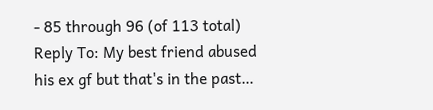- 85 through 96 (of 113 total)
Reply To: My best friend abused his ex gf but that's in the past…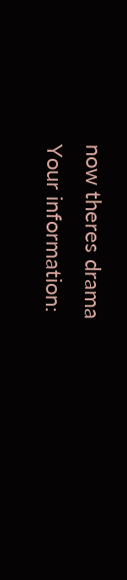now theres drama
Your information: